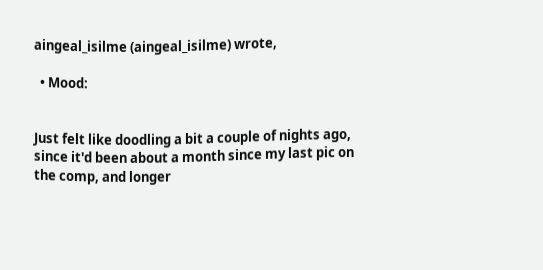aingeal_isilme (aingeal_isilme) wrote,

  • Mood:


Just felt like doodling a bit a couple of nights ago, since it'd been about a month since my last pic on the comp, and longer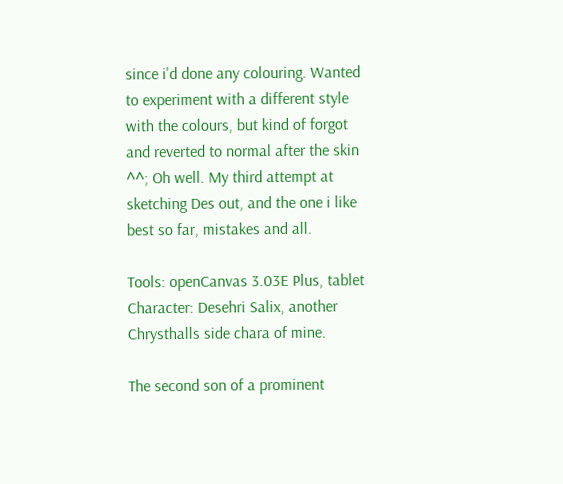since i'd done any colouring. Wanted to experiment with a different style with the colours, but kind of forgot and reverted to normal after the skin ^^; Oh well. My third attempt at sketching Des out, and the one i like best so far, mistakes and all.

Tools: openCanvas 3.03E Plus, tablet
Character: Desehri Salix, another Chrysthalls side chara of mine.

The second son of a prominent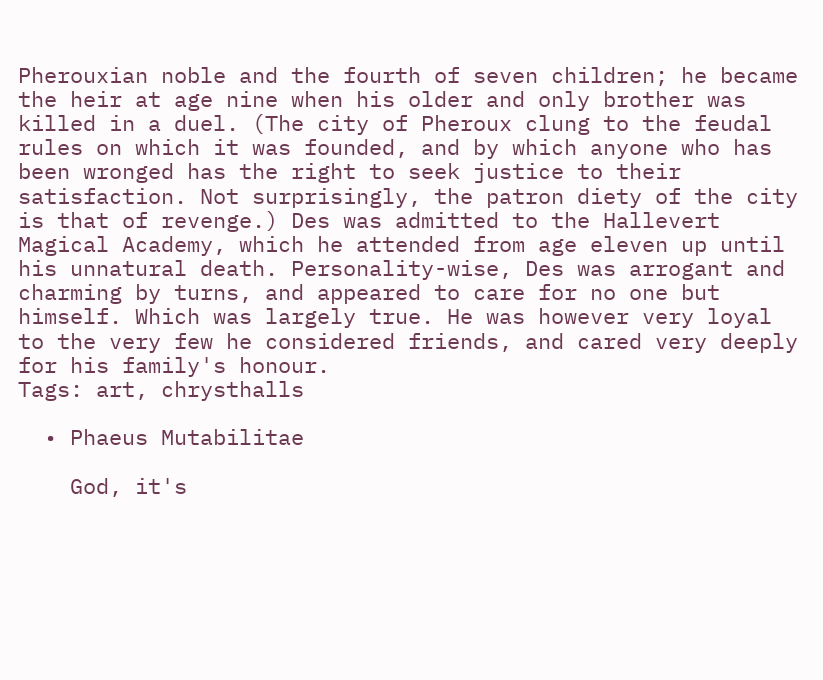Pherouxian noble and the fourth of seven children; he became the heir at age nine when his older and only brother was killed in a duel. (The city of Pheroux clung to the feudal rules on which it was founded, and by which anyone who has been wronged has the right to seek justice to their satisfaction. Not surprisingly, the patron diety of the city is that of revenge.) Des was admitted to the Hallevert Magical Academy, which he attended from age eleven up until his unnatural death. Personality-wise, Des was arrogant and charming by turns, and appeared to care for no one but himself. Which was largely true. He was however very loyal to the very few he considered friends, and cared very deeply for his family's honour.
Tags: art, chrysthalls

  • Phaeus Mutabilitae

    God, it's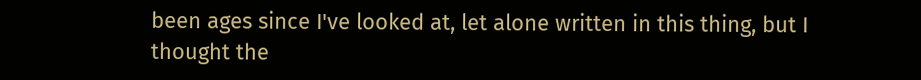been ages since I've looked at, let alone written in this thing, but I thought the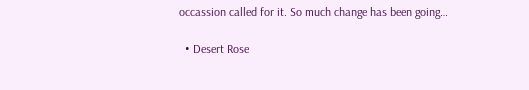occassion called for it. So much change has been going…

  • Desert Rose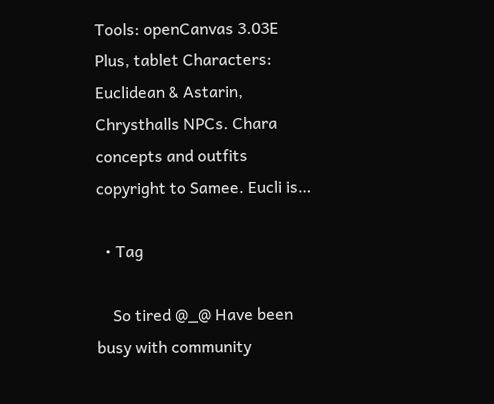Tools: openCanvas 3.03E Plus, tablet Characters: Euclidean & Astarin, Chrysthalls NPCs. Chara concepts and outfits copyright to Samee. Eucli is…

  • Tag

    So tired @_@ Have been busy with community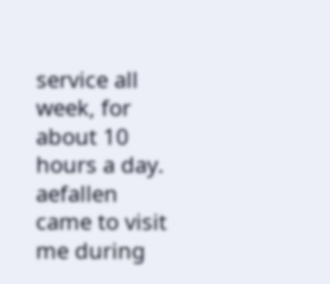service all week, for about 10 hours a day. aefallen came to visit me during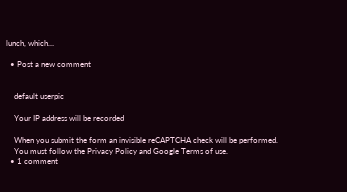lunch, which…

  • Post a new comment


    default userpic

    Your IP address will be recorded

    When you submit the form an invisible reCAPTCHA check will be performed.
    You must follow the Privacy Policy and Google Terms of use.
  • 1 comment